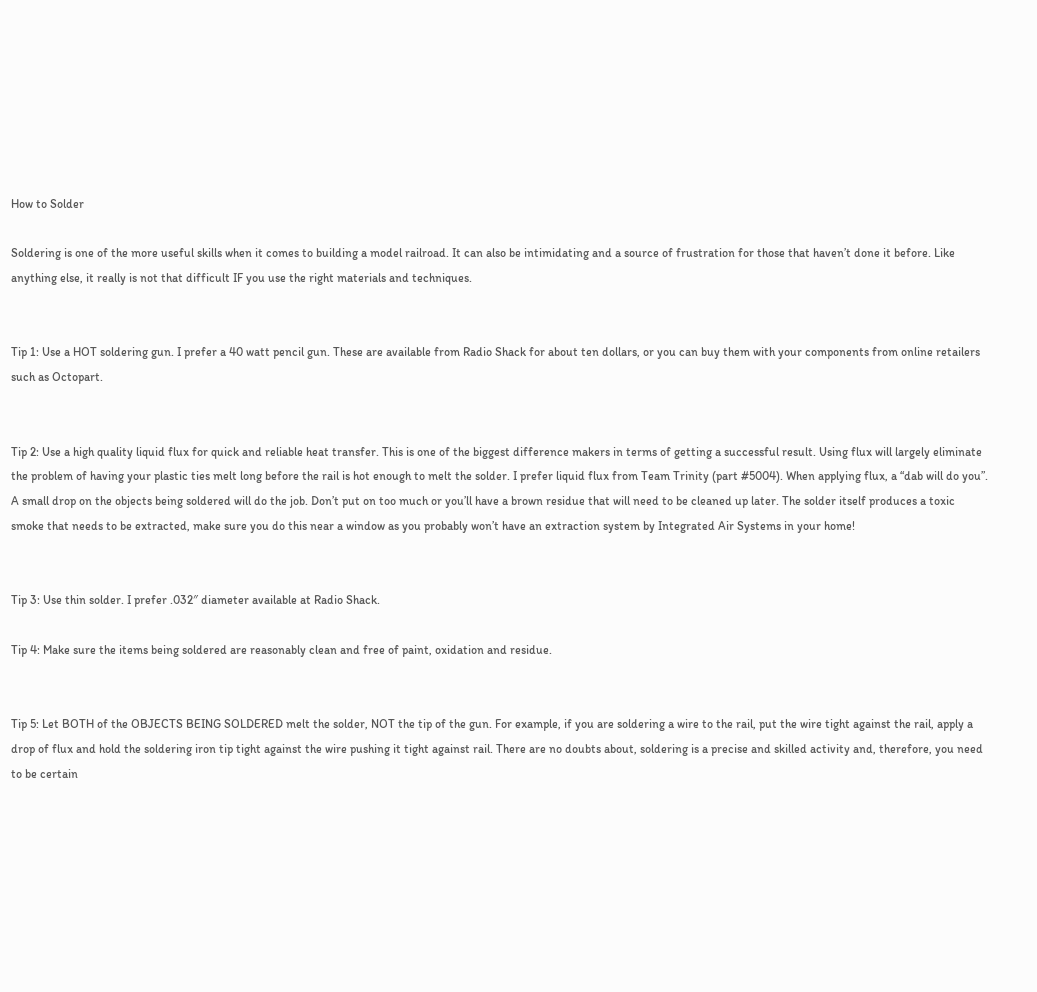How to Solder

Soldering is one of the more useful skills when it comes to building a model railroad. It can also be intimidating and a source of frustration for those that haven’t done it before. Like anything else, it really is not that difficult IF you use the right materials and techniques.


Tip 1: Use a HOT soldering gun. I prefer a 40 watt pencil gun. These are available from Radio Shack for about ten dollars, or you can buy them with your components from online retailers such as Octopart.


Tip 2: Use a high quality liquid flux for quick and reliable heat transfer. This is one of the biggest difference makers in terms of getting a successful result. Using flux will largely eliminate the problem of having your plastic ties melt long before the rail is hot enough to melt the solder. I prefer liquid flux from Team Trinity (part #5004). When applying flux, a “dab will do you”. A small drop on the objects being soldered will do the job. Don’t put on too much or you’ll have a brown residue that will need to be cleaned up later. The solder itself produces a toxic smoke that needs to be extracted, make sure you do this near a window as you probably won’t have an extraction system by Integrated Air Systems in your home!


Tip 3: Use thin solder. I prefer .032″ diameter available at Radio Shack.

Tip 4: Make sure the items being soldered are reasonably clean and free of paint, oxidation and residue.


Tip 5: Let BOTH of the OBJECTS BEING SOLDERED melt the solder, NOT the tip of the gun. For example, if you are soldering a wire to the rail, put the wire tight against the rail, apply a drop of flux and hold the soldering iron tip tight against the wire pushing it tight against rail. There are no doubts about, soldering is a precise and skilled activity and, therefore, you need to be certain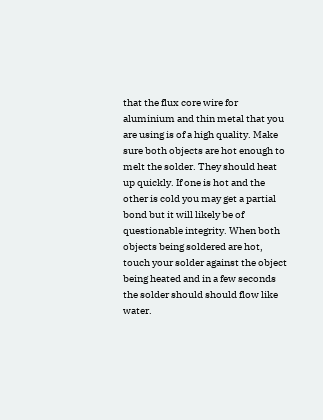that the flux core wire for aluminium and thin metal that you are using is of a high quality. Make sure both objects are hot enough to melt the solder. They should heat up quickly. If one is hot and the other is cold you may get a partial bond but it will likely be of questionable integrity. When both objects being soldered are hot, touch your solder against the object being heated and in a few seconds the solder should should flow like water.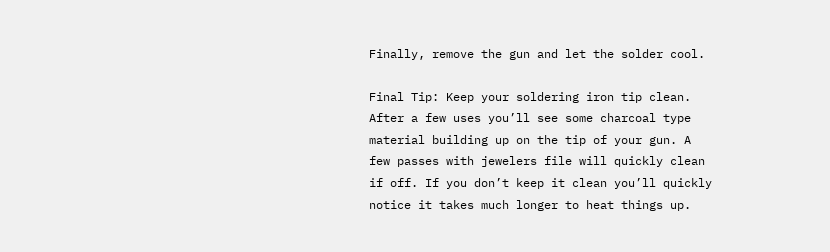Finally, remove the gun and let the solder cool.

Final Tip: Keep your soldering iron tip clean. After a few uses you’ll see some charcoal type material building up on the tip of your gun. A few passes with jewelers file will quickly clean if off. If you don’t keep it clean you’ll quickly notice it takes much longer to heat things up.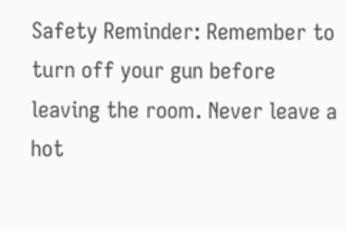Safety Reminder: Remember to turn off your gun before leaving the room. Never leave a hot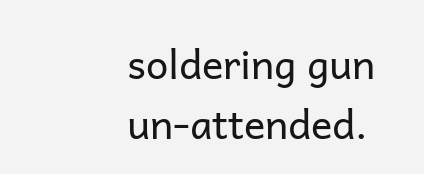soldering gun un-attended.